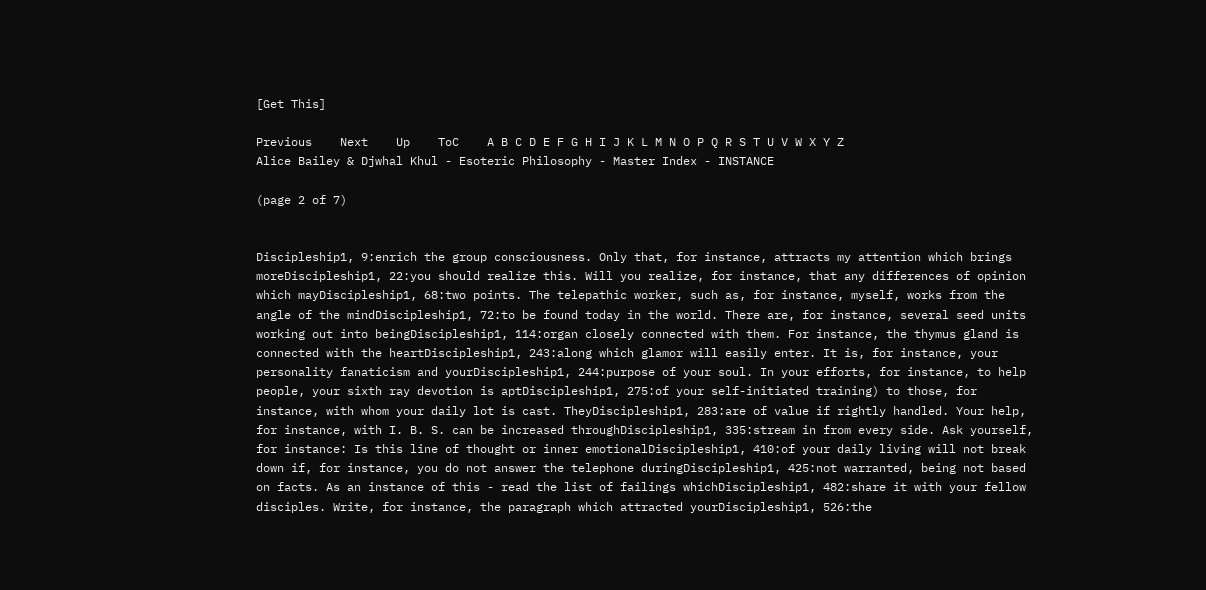[Get This]

Previous    Next    Up    ToC    A B C D E F G H I J K L M N O P Q R S T U V W X Y Z
Alice Bailey & Djwhal Khul - Esoteric Philosophy - Master Index - INSTANCE

(page 2 of 7)


Discipleship1, 9:enrich the group consciousness. Only that, for instance, attracts my attention which brings moreDiscipleship1, 22:you should realize this. Will you realize, for instance, that any differences of opinion which mayDiscipleship1, 68:two points. The telepathic worker, such as, for instance, myself, works from the angle of the mindDiscipleship1, 72:to be found today in the world. There are, for instance, several seed units working out into beingDiscipleship1, 114:organ closely connected with them. For instance, the thymus gland is connected with the heartDiscipleship1, 243:along which glamor will easily enter. It is, for instance, your personality fanaticism and yourDiscipleship1, 244:purpose of your soul. In your efforts, for instance, to help people, your sixth ray devotion is aptDiscipleship1, 275:of your self-initiated training) to those, for instance, with whom your daily lot is cast. TheyDiscipleship1, 283:are of value if rightly handled. Your help, for instance, with I. B. S. can be increased throughDiscipleship1, 335:stream in from every side. Ask yourself, for instance: Is this line of thought or inner emotionalDiscipleship1, 410:of your daily living will not break down if, for instance, you do not answer the telephone duringDiscipleship1, 425:not warranted, being not based on facts. As an instance of this - read the list of failings whichDiscipleship1, 482:share it with your fellow disciples. Write, for instance, the paragraph which attracted yourDiscipleship1, 526:the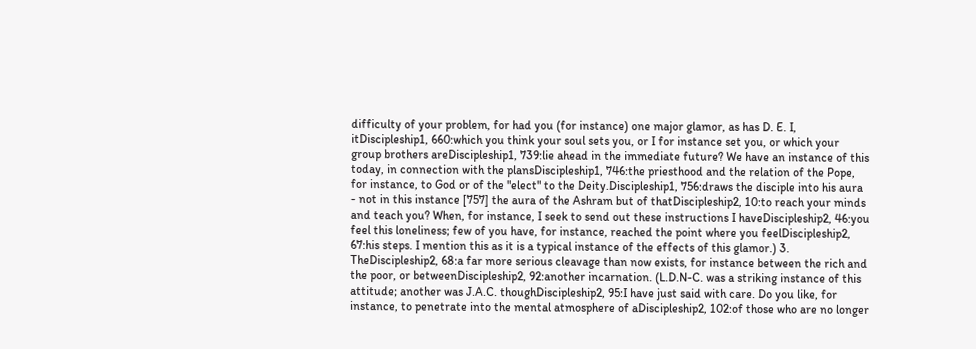difficulty of your problem, for had you (for instance) one major glamor, as has D. E. I, itDiscipleship1, 660:which you think your soul sets you, or I for instance set you, or which your group brothers areDiscipleship1, 739:lie ahead in the immediate future? We have an instance of this today, in connection with the plansDiscipleship1, 746:the priesthood and the relation of the Pope, for instance, to God or of the "elect" to the Deity.Discipleship1, 756:draws the disciple into his aura - not in this instance [757] the aura of the Ashram but of thatDiscipleship2, 10:to reach your minds and teach you? When, for instance, I seek to send out these instructions I haveDiscipleship2, 46:you feel this loneliness; few of you have, for instance, reached the point where you feelDiscipleship2, 67:his steps. I mention this as it is a typical instance of the effects of this glamor.) 3. TheDiscipleship2, 68:a far more serious cleavage than now exists, for instance between the rich and the poor, or betweenDiscipleship2, 92:another incarnation. (L.D.N-C. was a striking instance of this attitude; another was J.A.C. thoughDiscipleship2, 95:I have just said with care. Do you like, for instance, to penetrate into the mental atmosphere of aDiscipleship2, 102:of those who are no longer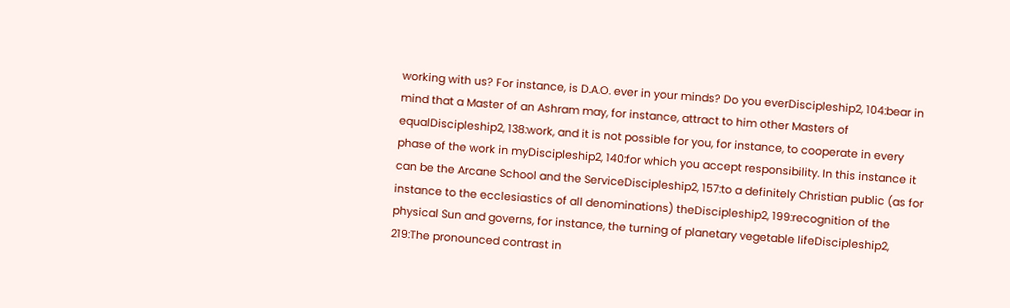working with us? For instance, is D.A.O. ever in your minds? Do you everDiscipleship2, 104:bear in mind that a Master of an Ashram may, for instance, attract to him other Masters of equalDiscipleship2, 138:work, and it is not possible for you, for instance, to cooperate in every phase of the work in myDiscipleship2, 140:for which you accept responsibility. In this instance it can be the Arcane School and the ServiceDiscipleship2, 157:to a definitely Christian public (as for instance to the ecclesiastics of all denominations) theDiscipleship2, 199:recognition of the physical Sun and governs, for instance, the turning of planetary vegetable lifeDiscipleship2, 219:The pronounced contrast in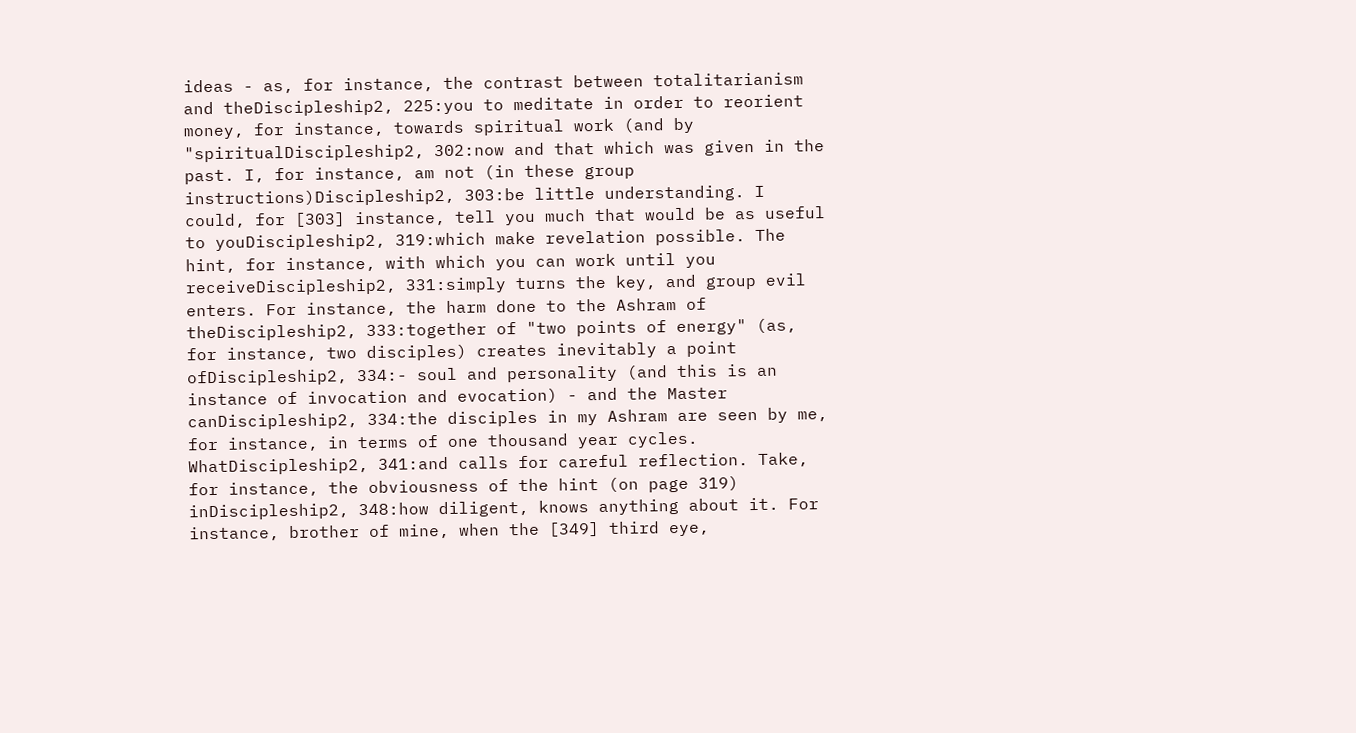ideas - as, for instance, the contrast between totalitarianism and theDiscipleship2, 225:you to meditate in order to reorient money, for instance, towards spiritual work (and by "spiritualDiscipleship2, 302:now and that which was given in the past. I, for instance, am not (in these group instructions)Discipleship2, 303:be little understanding. I could, for [303] instance, tell you much that would be as useful to youDiscipleship2, 319:which make revelation possible. The hint, for instance, with which you can work until you receiveDiscipleship2, 331:simply turns the key, and group evil enters. For instance, the harm done to the Ashram of theDiscipleship2, 333:together of "two points of energy" (as, for instance, two disciples) creates inevitably a point ofDiscipleship2, 334:- soul and personality (and this is an instance of invocation and evocation) - and the Master canDiscipleship2, 334:the disciples in my Ashram are seen by me, for instance, in terms of one thousand year cycles. WhatDiscipleship2, 341:and calls for careful reflection. Take, for instance, the obviousness of the hint (on page 319) inDiscipleship2, 348:how diligent, knows anything about it. For instance, brother of mine, when the [349] third eye,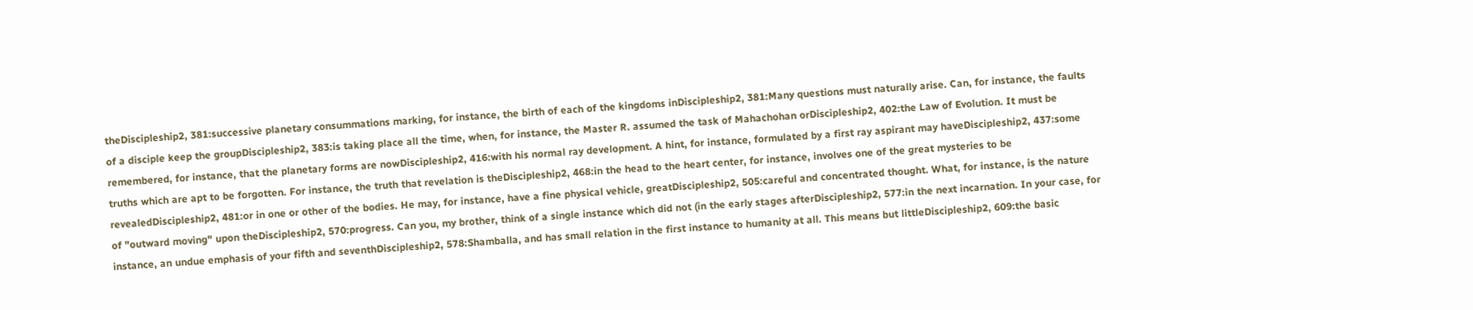theDiscipleship2, 381:successive planetary consummations marking, for instance, the birth of each of the kingdoms inDiscipleship2, 381:Many questions must naturally arise. Can, for instance, the faults of a disciple keep the groupDiscipleship2, 383:is taking place all the time, when, for instance, the Master R. assumed the task of Mahachohan orDiscipleship2, 402:the Law of Evolution. It must be remembered, for instance, that the planetary forms are nowDiscipleship2, 416:with his normal ray development. A hint, for instance, formulated by a first ray aspirant may haveDiscipleship2, 437:some truths which are apt to be forgotten. For instance, the truth that revelation is theDiscipleship2, 468:in the head to the heart center, for instance, involves one of the great mysteries to be revealedDiscipleship2, 481:or in one or other of the bodies. He may, for instance, have a fine physical vehicle, greatDiscipleship2, 505:careful and concentrated thought. What, for instance, is the nature of "outward moving" upon theDiscipleship2, 570:progress. Can you, my brother, think of a single instance which did not (in the early stages afterDiscipleship2, 577:in the next incarnation. In your case, for instance, an undue emphasis of your fifth and seventhDiscipleship2, 578:Shamballa, and has small relation in the first instance to humanity at all. This means but littleDiscipleship2, 609:the basic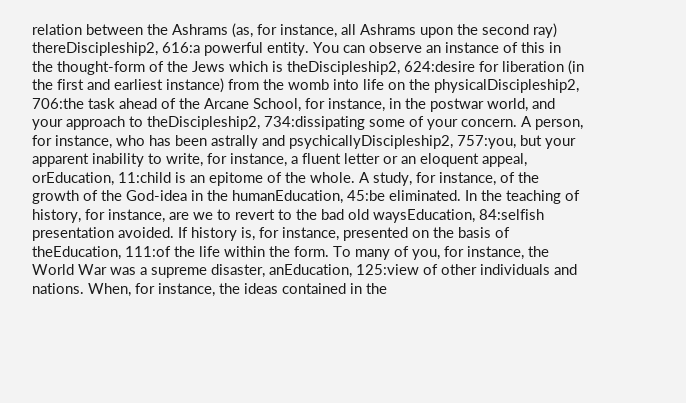relation between the Ashrams (as, for instance, all Ashrams upon the second ray) thereDiscipleship2, 616:a powerful entity. You can observe an instance of this in the thought-form of the Jews which is theDiscipleship2, 624:desire for liberation (in the first and earliest instance) from the womb into life on the physicalDiscipleship2, 706:the task ahead of the Arcane School, for instance, in the postwar world, and your approach to theDiscipleship2, 734:dissipating some of your concern. A person, for instance, who has been astrally and psychicallyDiscipleship2, 757:you, but your apparent inability to write, for instance, a fluent letter or an eloquent appeal, orEducation, 11:child is an epitome of the whole. A study, for instance, of the growth of the God-idea in the humanEducation, 45:be eliminated. In the teaching of history, for instance, are we to revert to the bad old waysEducation, 84:selfish presentation avoided. If history is, for instance, presented on the basis of theEducation, 111:of the life within the form. To many of you, for instance, the World War was a supreme disaster, anEducation, 125:view of other individuals and nations. When, for instance, the ideas contained in the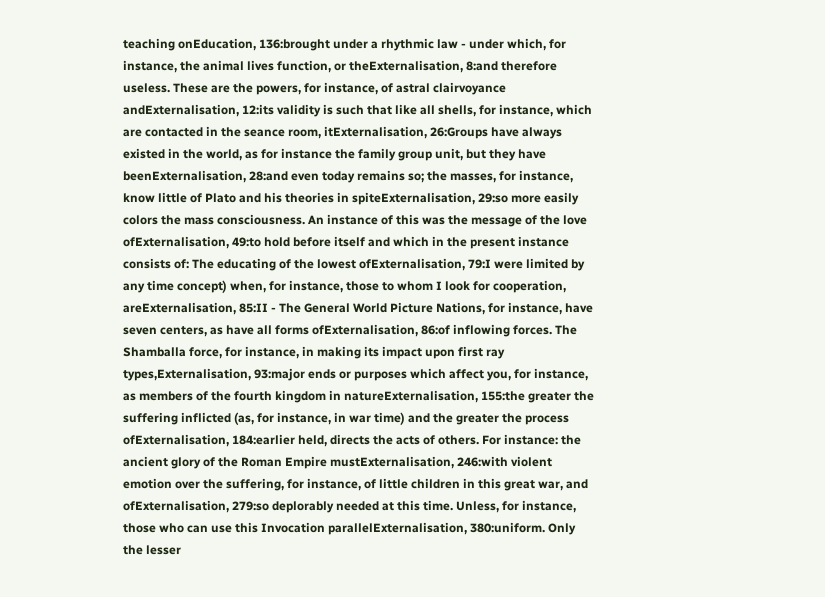teaching onEducation, 136:brought under a rhythmic law - under which, for instance, the animal lives function, or theExternalisation, 8:and therefore useless. These are the powers, for instance, of astral clairvoyance andExternalisation, 12:its validity is such that like all shells, for instance, which are contacted in the seance room, itExternalisation, 26:Groups have always existed in the world, as for instance the family group unit, but they have beenExternalisation, 28:and even today remains so; the masses, for instance, know little of Plato and his theories in spiteExternalisation, 29:so more easily colors the mass consciousness. An instance of this was the message of the love ofExternalisation, 49:to hold before itself and which in the present instance consists of: The educating of the lowest ofExternalisation, 79:I were limited by any time concept) when, for instance, those to whom I look for cooperation, areExternalisation, 85:II - The General World Picture Nations, for instance, have seven centers, as have all forms ofExternalisation, 86:of inflowing forces. The Shamballa force, for instance, in making its impact upon first ray types,Externalisation, 93:major ends or purposes which affect you, for instance, as members of the fourth kingdom in natureExternalisation, 155:the greater the suffering inflicted (as, for instance, in war time) and the greater the process ofExternalisation, 184:earlier held, directs the acts of others. For instance: the ancient glory of the Roman Empire mustExternalisation, 246:with violent emotion over the suffering, for instance, of little children in this great war, and ofExternalisation, 279:so deplorably needed at this time. Unless, for instance, those who can use this Invocation parallelExternalisation, 380:uniform. Only the lesser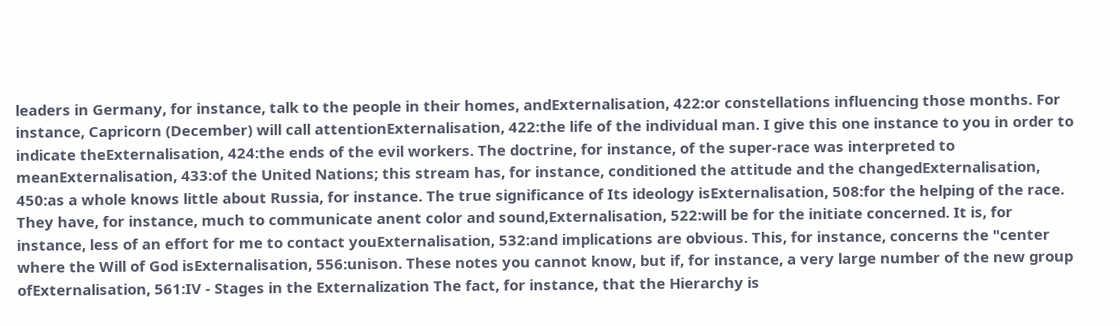leaders in Germany, for instance, talk to the people in their homes, andExternalisation, 422:or constellations influencing those months. For instance, Capricorn (December) will call attentionExternalisation, 422:the life of the individual man. I give this one instance to you in order to indicate theExternalisation, 424:the ends of the evil workers. The doctrine, for instance, of the super-race was interpreted to meanExternalisation, 433:of the United Nations; this stream has, for instance, conditioned the attitude and the changedExternalisation, 450:as a whole knows little about Russia, for instance. The true significance of Its ideology isExternalisation, 508:for the helping of the race. They have, for instance, much to communicate anent color and sound,Externalisation, 522:will be for the initiate concerned. It is, for instance, less of an effort for me to contact youExternalisation, 532:and implications are obvious. This, for instance, concerns the "center where the Will of God isExternalisation, 556:unison. These notes you cannot know, but if, for instance, a very large number of the new group ofExternalisation, 561:IV - Stages in the Externalization The fact, for instance, that the Hierarchy is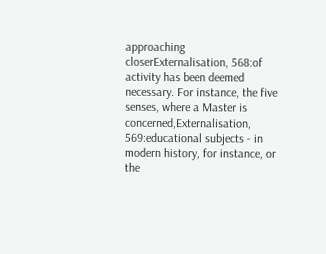approaching closerExternalisation, 568:of activity has been deemed necessary. For instance, the five senses, where a Master is concerned,Externalisation, 569:educational subjects - in modern history, for instance, or the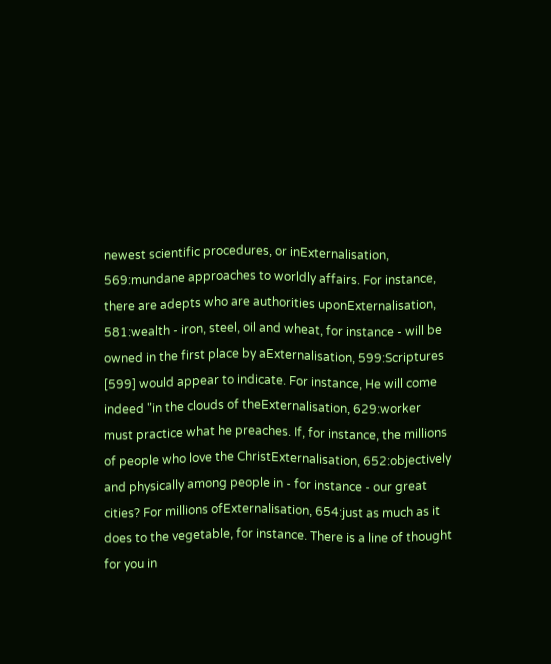newest scientific procedures, or inExternalisation, 569:mundane approaches to worldly affairs. For instance, there are adepts who are authorities uponExternalisation, 581:wealth - iron, steel, oil and wheat, for instance - will be owned in the first place by aExternalisation, 599:Scriptures [599] would appear to indicate. For instance, He will come indeed "in the clouds of theExternalisation, 629:worker must practice what he preaches. If, for instance, the millions of people who love the ChristExternalisation, 652:objectively and physically among people in - for instance - our great cities? For millions ofExternalisation, 654:just as much as it does to the vegetable, for instance. There is a line of thought for you in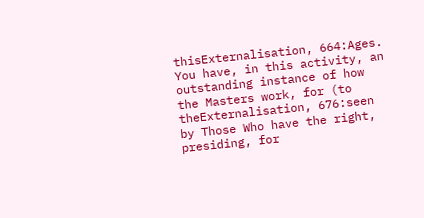thisExternalisation, 664:Ages. You have, in this activity, an outstanding instance of how the Masters work, for (to theExternalisation, 676:seen by Those Who have the right, presiding, for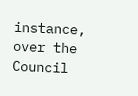instance, over the Council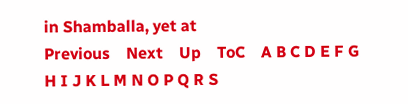in Shamballa, yet at
Previous    Next    Up    ToC    A B C D E F G H I J K L M N O P Q R S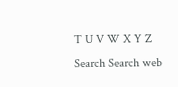T U V W X Y Z
Search Search web